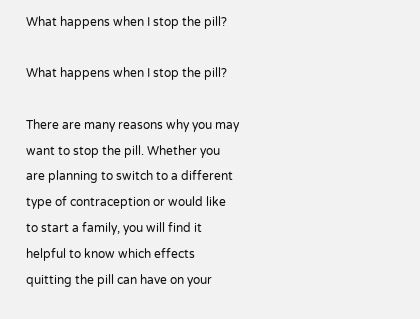What happens when I stop the pill?

What happens when I stop the pill?

There are many reasons why you may want to stop the pill. Whether you are planning to switch to a different type of contraception or would like to start a family, you will find it helpful to know which effects quitting the pill can have on your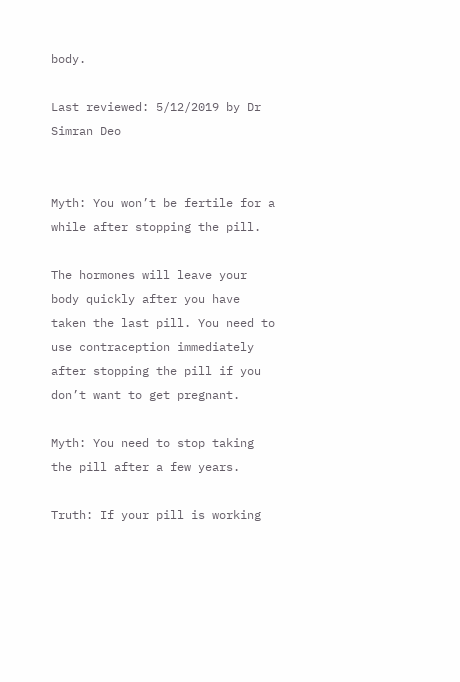body.

Last reviewed: 5/12/2019 by Dr Simran Deo


Myth: You won’t be fertile for a while after stopping the pill.

The hormones will leave your body quickly after you have taken the last pill. You need to use contraception immediately after stopping the pill if you don’t want to get pregnant.

Myth: You need to stop taking the pill after a few years.

Truth: If your pill is working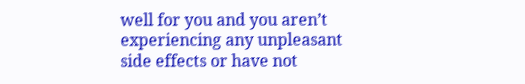well for you and you aren’t experiencing any unpleasant side effects or have not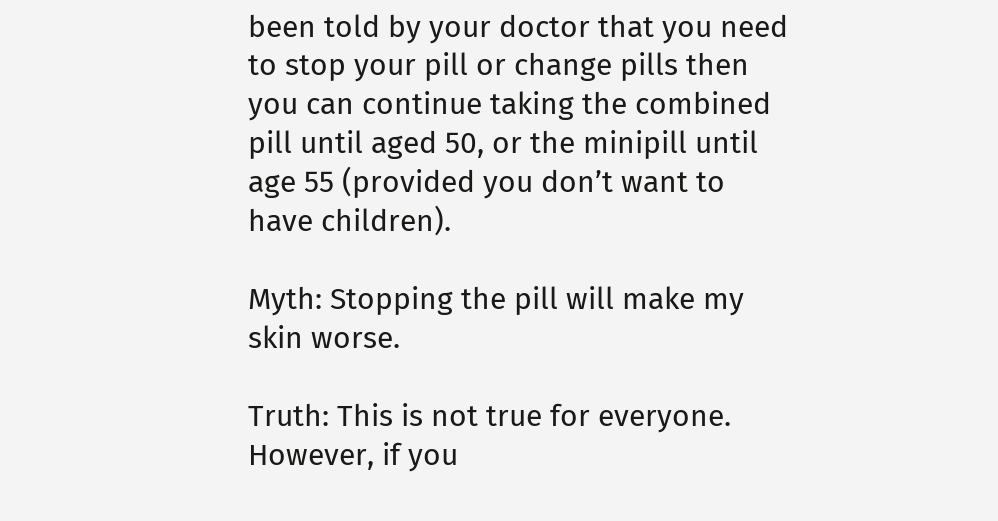been told by your doctor that you need to stop your pill or change pills then you can continue taking the combined pill until aged 50, or the minipill until age 55 (provided you don’t want to have children).

Myth: Stopping the pill will make my skin worse.

Truth: This is not true for everyone. However, if you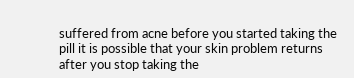suffered from acne before you started taking the pill it is possible that your skin problem returns after you stop taking the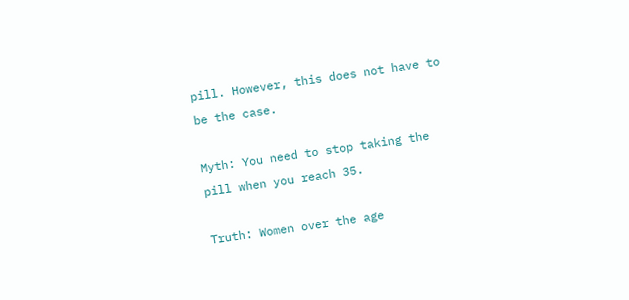pill. However, this does not have to be the case.

Myth: You need to stop taking the pill when you reach 35.

Truth: Women over the age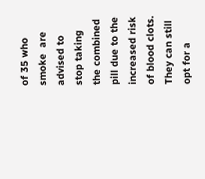of 35 who smoke  are advised to stop taking the combined pill due to the increased risk of blood clots. They can still opt for a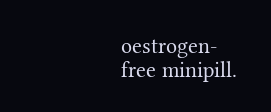oestrogen-free minipill.